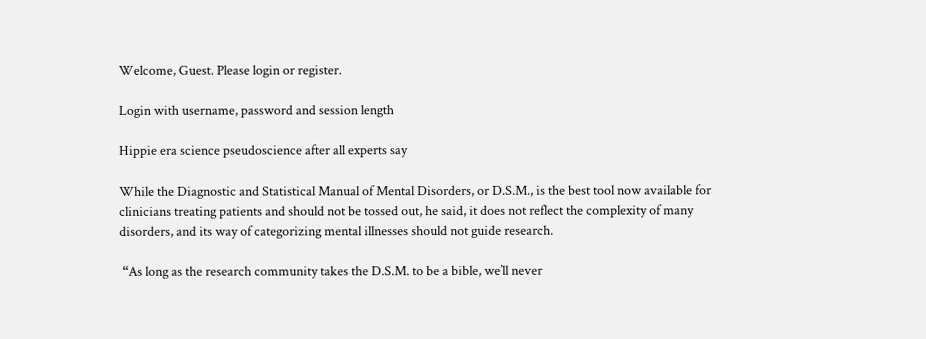Welcome, Guest. Please login or register.

Login with username, password and session length

Hippie era science pseudoscience after all experts say

While the Diagnostic and Statistical Manual of Mental Disorders, or D.S.M., is the best tool now available for clinicians treating patients and should not be tossed out, he said, it does not reflect the complexity of many disorders, and its way of categorizing mental illnesses should not guide research.

 “As long as the research community takes the D.S.M. to be a bible, we’ll never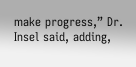make progress,” Dr. Insel said, adding,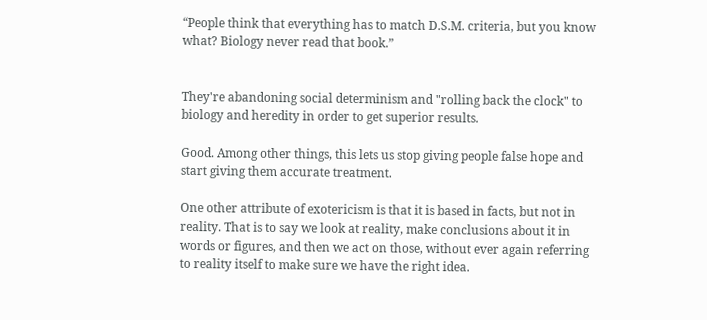“People think that everything has to match D.S.M. criteria, but you know what? Biology never read that book.”


They're abandoning social determinism and "rolling back the clock" to biology and heredity in order to get superior results.

Good. Among other things, this lets us stop giving people false hope and start giving them accurate treatment.

One other attribute of exotericism is that it is based in facts, but not in reality. That is to say we look at reality, make conclusions about it in words or figures, and then we act on those, without ever again referring to reality itself to make sure we have the right idea.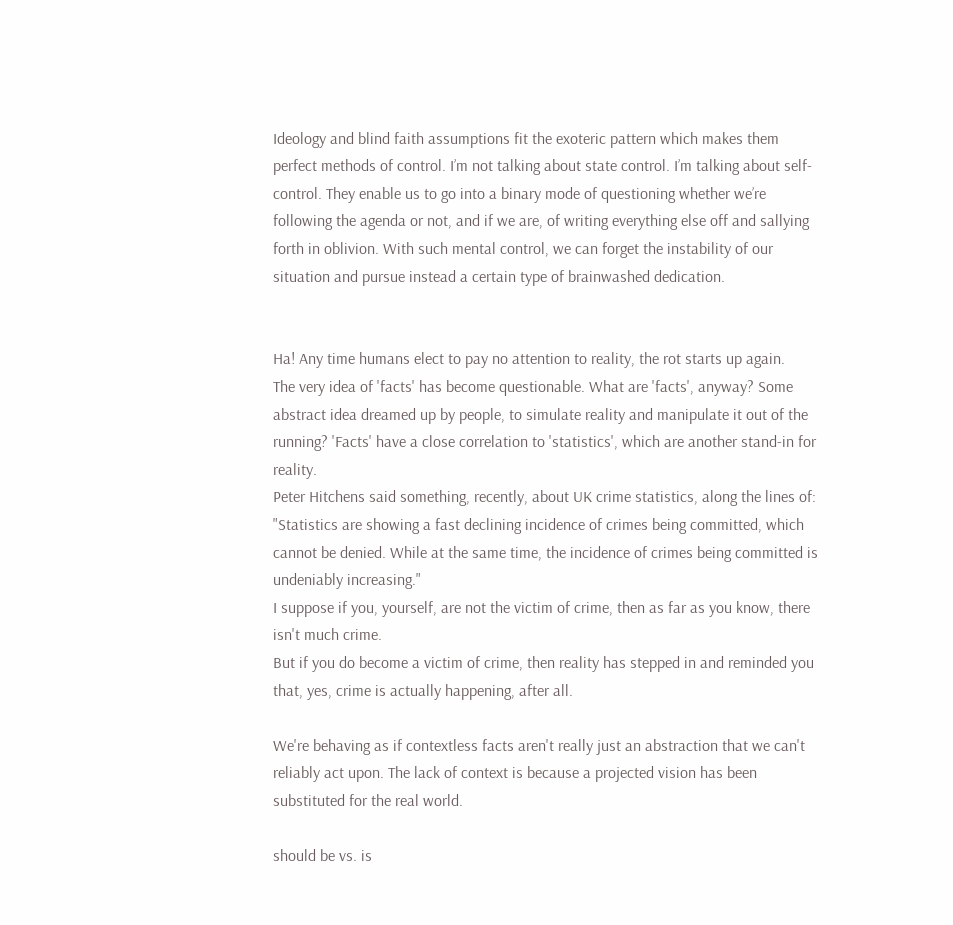Ideology and blind faith assumptions fit the exoteric pattern which makes them perfect methods of control. I’m not talking about state control. I’m talking about self-control. They enable us to go into a binary mode of questioning whether we’re following the agenda or not, and if we are, of writing everything else off and sallying forth in oblivion. With such mental control, we can forget the instability of our situation and pursue instead a certain type of brainwashed dedication.


Ha! Any time humans elect to pay no attention to reality, the rot starts up again.
The very idea of 'facts' has become questionable. What are 'facts', anyway? Some abstract idea dreamed up by people, to simulate reality and manipulate it out of the running? 'Facts' have a close correlation to 'statistics', which are another stand-in for reality.
Peter Hitchens said something, recently, about UK crime statistics, along the lines of:
"Statistics are showing a fast declining incidence of crimes being committed, which cannot be denied. While at the same time, the incidence of crimes being committed is undeniably increasing."
I suppose if you, yourself, are not the victim of crime, then as far as you know, there isn't much crime.
But if you do become a victim of crime, then reality has stepped in and reminded you that, yes, crime is actually happening, after all.

We're behaving as if contextless facts aren't really just an abstraction that we can't reliably act upon. The lack of context is because a projected vision has been substituted for the real world.

should be vs. is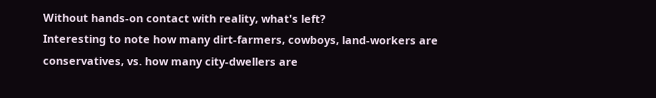Without hands-on contact with reality, what's left?
Interesting to note how many dirt-farmers, cowboys, land-workers are conservatives, vs. how many city-dwellers are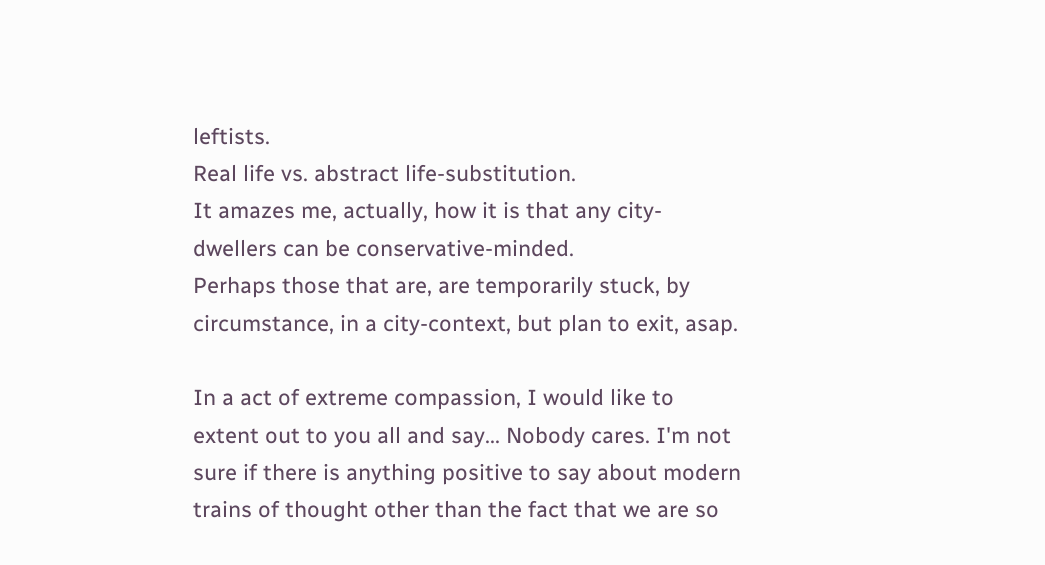leftists.
Real life vs. abstract life-substitution.
It amazes me, actually, how it is that any city-dwellers can be conservative-minded.
Perhaps those that are, are temporarily stuck, by circumstance, in a city-context, but plan to exit, asap.

In a act of extreme compassion, I would like to extent out to you all and say... Nobody cares. I'm not sure if there is anything positive to say about modern trains of thought other than the fact that we are so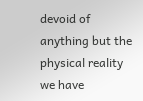devoid of anything but the physical reality we have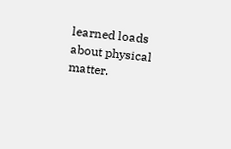learned loads about physical matter.